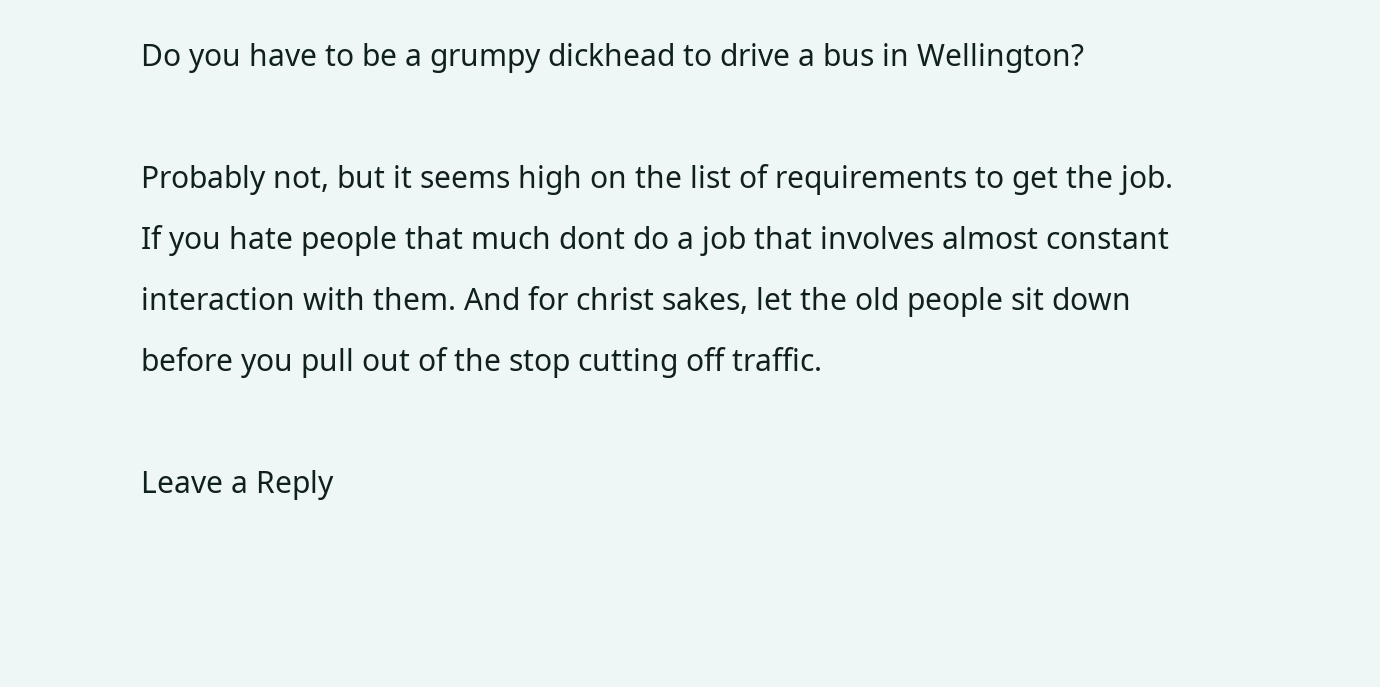Do you have to be a grumpy dickhead to drive a bus in Wellington?

Probably not, but it seems high on the list of requirements to get the job.
If you hate people that much dont do a job that involves almost constant
interaction with them. And for christ sakes, let the old people sit down
before you pull out of the stop cutting off traffic.

Leave a Reply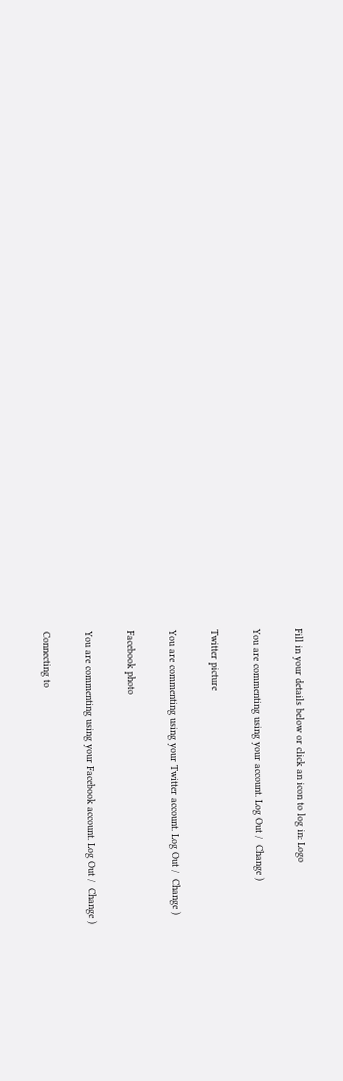Fill in your details below or click an icon to log in: Logo

You are commenting using your account. Log Out /  Change )

Twitter picture

You are commenting using your Twitter account. Log Out /  Change )

Facebook photo

You are commenting using your Facebook account. Log Out /  Change )

Connecting to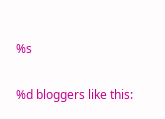%s

%d bloggers like this: